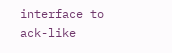interface to ack-like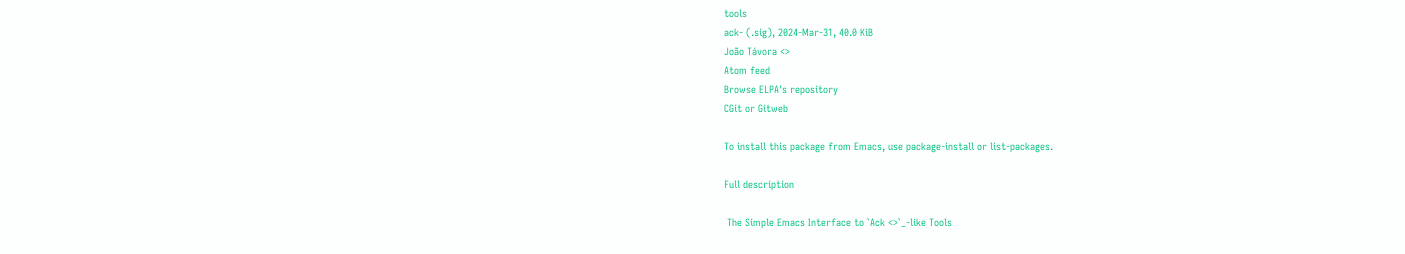tools
ack- (.sig), 2024-Mar-31, 40.0 KiB
João Távora <>
Atom feed
Browse ELPA's repository
CGit or Gitweb

To install this package from Emacs, use package-install or list-packages.

Full description

 The Simple Emacs Interface to `Ack <>`_-like Tools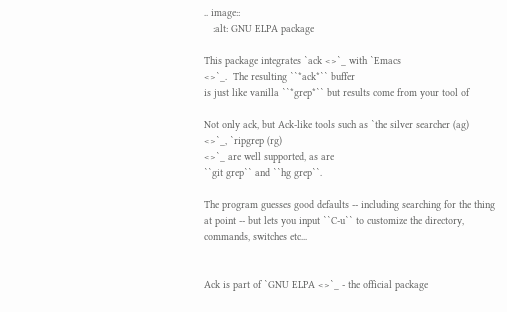.. image::
   :alt: GNU ELPA package

This package integrates `ack <>`_ with `Emacs
<>`_.  The resulting ``*ack*`` buffer
is just like vanilla ``*grep*`` but results come from your tool of

Not only ack, but Ack-like tools such as `the silver searcher (ag)
<>`_, `ripgrep (rg)
<>`_ are well supported, as are
``git grep`` and ``hg grep``.

The program guesses good defaults -- including searching for the thing
at point -- but lets you input ``C-u`` to customize the directory,
commands, switches etc...


Ack is part of `GNU ELPA <>`_ - the official package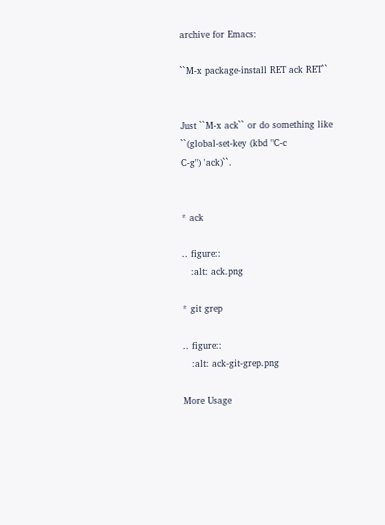archive for Emacs:

``M-x package-install RET ack RET``


Just ``M-x ack`` or do something like ``(global-set-key (kbd "C-c
C-g") 'ack)``.


* ack

.. figure::
   :alt: ack.png

* git grep

.. figure::
   :alt: ack-git-grep.png

More Usage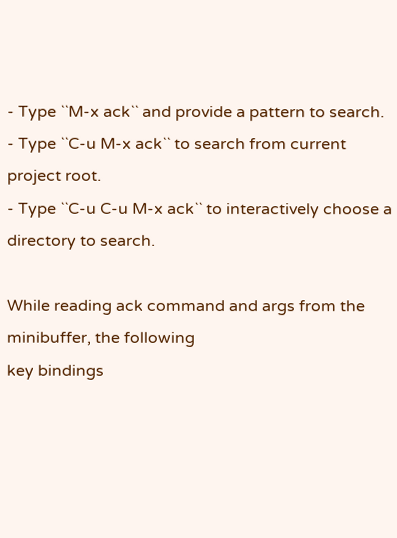- Type ``M-x ack`` and provide a pattern to search.
- Type ``C-u M-x ack`` to search from current project root.
- Type ``C-u C-u M-x ack`` to interactively choose a directory to search.

While reading ack command and args from the minibuffer, the following
key bindings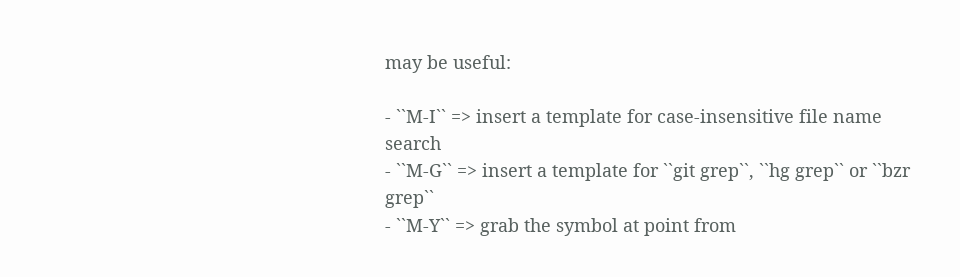may be useful:

- ``M-I`` => insert a template for case-insensitive file name search
- ``M-G`` => insert a template for ``git grep``, ``hg grep`` or ``bzr grep``
- ``M-Y`` => grab the symbol at point from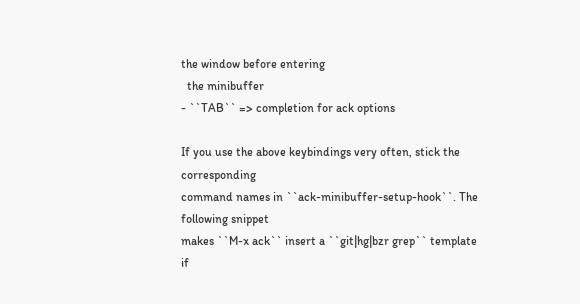the window before entering
  the minibuffer
- ``TAB`` => completion for ack options

If you use the above keybindings very often, stick the corresponding
command names in ``ack-minibuffer-setup-hook``. The following snippet
makes ``M-x ack`` insert a ``git|hg|bzr grep`` template if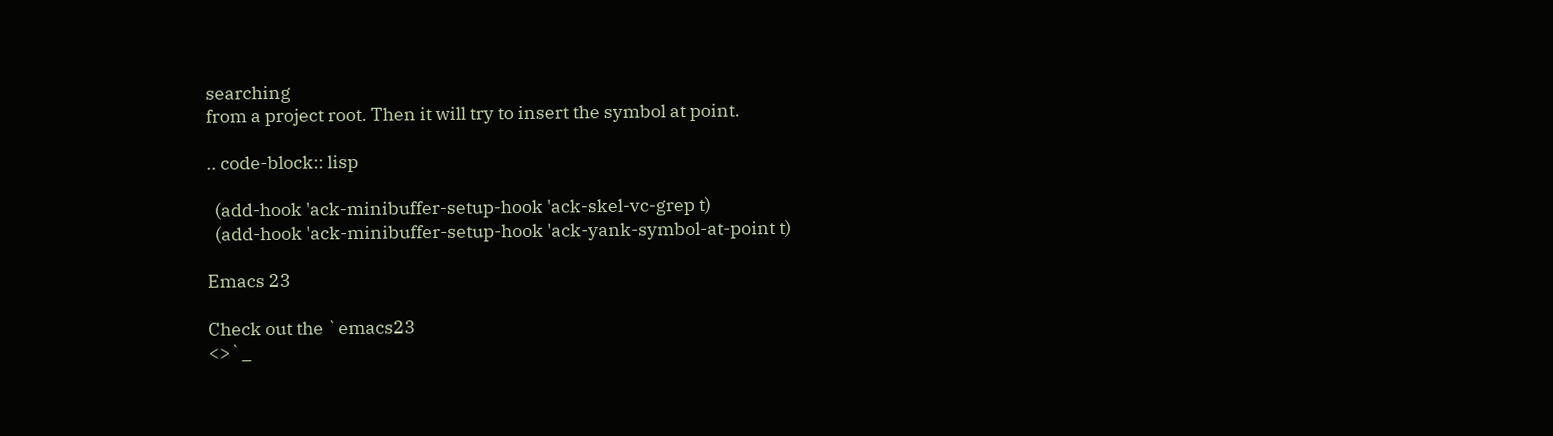searching
from a project root. Then it will try to insert the symbol at point.

.. code-block:: lisp

  (add-hook 'ack-minibuffer-setup-hook 'ack-skel-vc-grep t)
  (add-hook 'ack-minibuffer-setup-hook 'ack-yank-symbol-at-point t)

Emacs 23

Check out the `emacs23
<>`_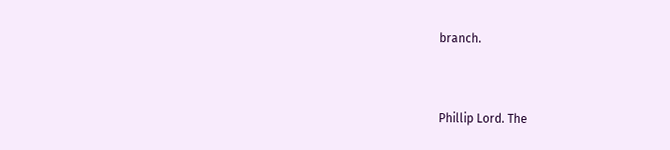branch.


Phillip Lord. The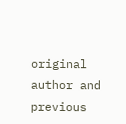original author and previous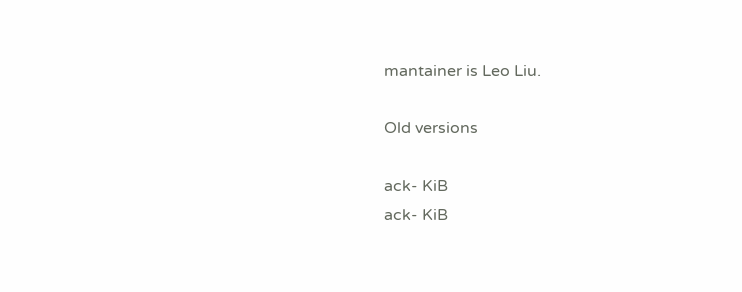mantainer is Leo Liu.

Old versions

ack- KiB
ack- KiB